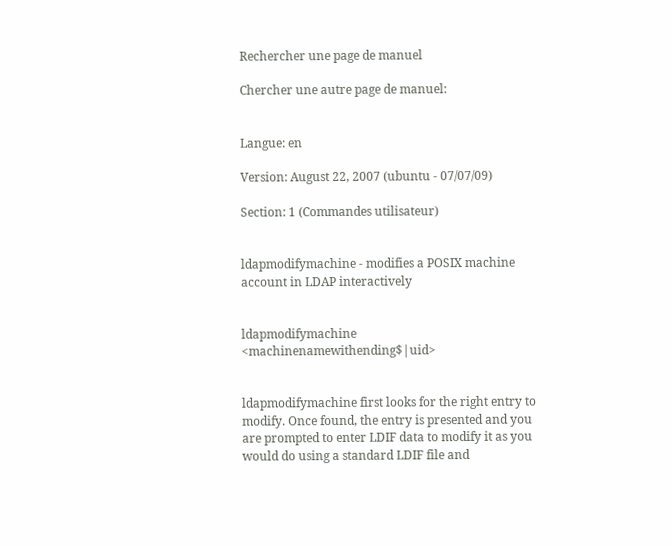Rechercher une page de manuel

Chercher une autre page de manuel:


Langue: en

Version: August 22, 2007 (ubuntu - 07/07/09)

Section: 1 (Commandes utilisateur)


ldapmodifymachine - modifies a POSIX machine account in LDAP interactively


ldapmodifymachine <machinenamewithending$|uid>


ldapmodifymachine first looks for the right entry to modify. Once found, the entry is presented and you are prompted to enter LDIF data to modify it as you would do using a standard LDIF file and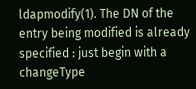ldapmodify(1). The DN of the entry being modified is already specified : just begin with a changeType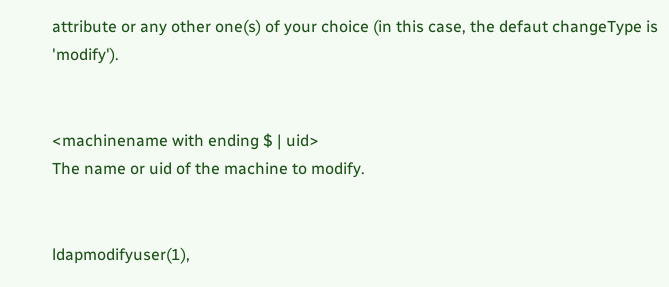attribute or any other one(s) of your choice (in this case, the defaut changeType is 'modify').


<machinename with ending $ | uid>
The name or uid of the machine to modify.


ldapmodifyuser(1),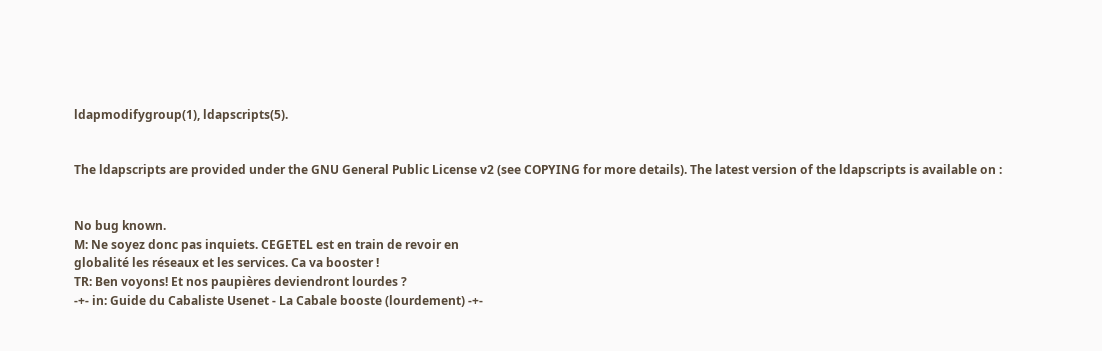ldapmodifygroup(1), ldapscripts(5).


The ldapscripts are provided under the GNU General Public License v2 (see COPYING for more details). The latest version of the ldapscripts is available on :


No bug known.
M: Ne soyez donc pas inquiets. CEGETEL est en train de revoir en
globalité les réseaux et les services. Ca va booster !
TR: Ben voyons! Et nos paupières deviendront lourdes ?
-+- in: Guide du Cabaliste Usenet - La Cabale booste (lourdement) -+-